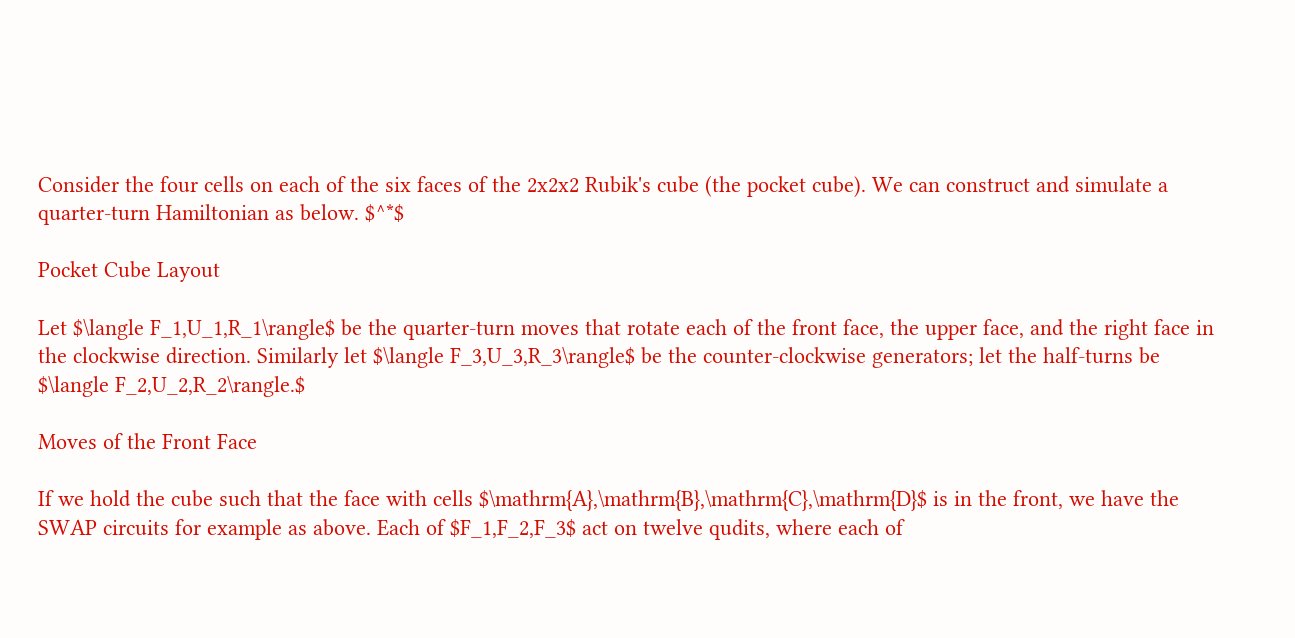Consider the four cells on each of the six faces of the 2x2x2 Rubik's cube (the pocket cube). We can construct and simulate a quarter-turn Hamiltonian as below. $^*$

Pocket Cube Layout

Let $\langle F_1,U_1,R_1\rangle$ be the quarter-turn moves that rotate each of the front face, the upper face, and the right face in the clockwise direction. Similarly let $\langle F_3,U_3,R_3\rangle$ be the counter-clockwise generators; let the half-turns be $\langle F_2,U_2,R_2\rangle.$

Moves of the Front Face

If we hold the cube such that the face with cells $\mathrm{A},\mathrm{B},\mathrm{C},\mathrm{D}$ is in the front, we have the SWAP circuits for example as above. Each of $F_1,F_2,F_3$ act on twelve qudits, where each of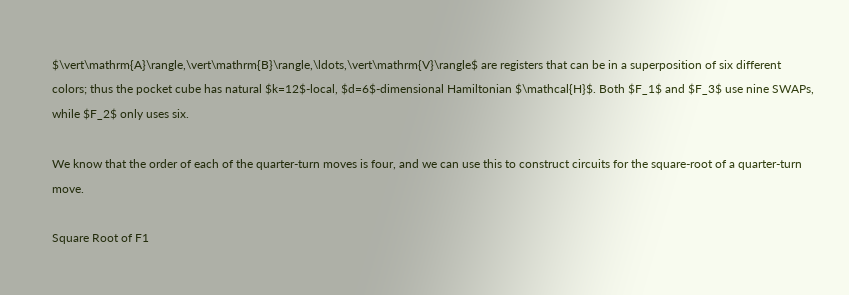$\vert\mathrm{A}\rangle,\vert\mathrm{B}\rangle,\ldots,\vert\mathrm{V}\rangle$ are registers that can be in a superposition of six different colors; thus the pocket cube has natural $k=12$-local, $d=6$-dimensional Hamiltonian $\mathcal{H}$. Both $F_1$ and $F_3$ use nine SWAPs, while $F_2$ only uses six.

We know that the order of each of the quarter-turn moves is four, and we can use this to construct circuits for the square-root of a quarter-turn move.

Square Root of F1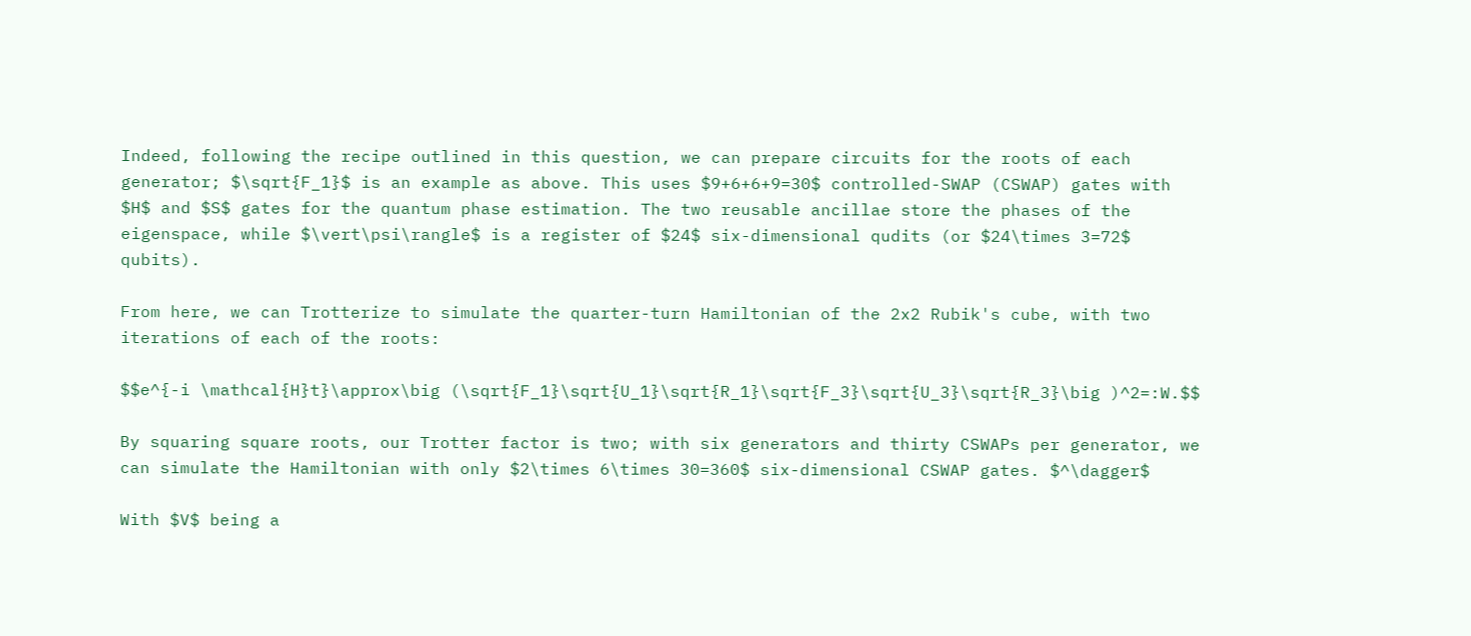Indeed, following the recipe outlined in this question, we can prepare circuits for the roots of each generator; $\sqrt{F_1}$ is an example as above. This uses $9+6+6+9=30$ controlled-SWAP (CSWAP) gates with $H$ and $S$ gates for the quantum phase estimation. The two reusable ancillae store the phases of the eigenspace, while $\vert\psi\rangle$ is a register of $24$ six-dimensional qudits (or $24\times 3=72$ qubits).

From here, we can Trotterize to simulate the quarter-turn Hamiltonian of the 2x2 Rubik's cube, with two iterations of each of the roots:

$$e^{-i \mathcal{H}t}\approx\big (\sqrt{F_1}\sqrt{U_1}\sqrt{R_1}\sqrt{F_3}\sqrt{U_3}\sqrt{R_3}\big )^2=:W.$$

By squaring square roots, our Trotter factor is two; with six generators and thirty CSWAPs per generator, we can simulate the Hamiltonian with only $2\times 6\times 30=360$ six-dimensional CSWAP gates. $^\dagger$

With $V$ being a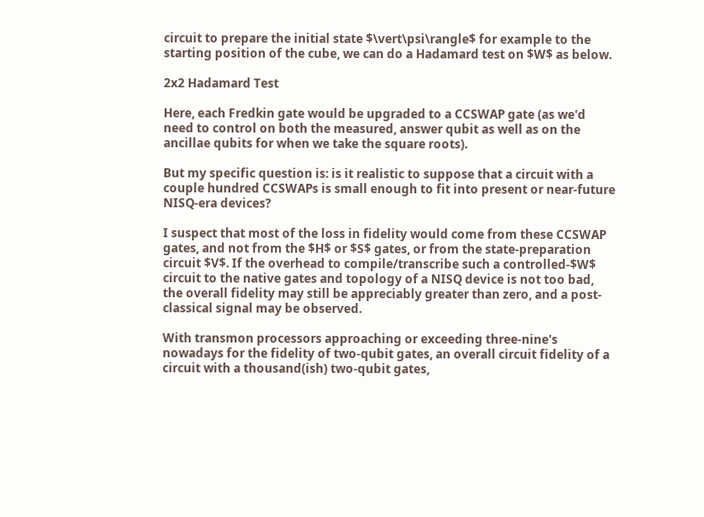circuit to prepare the initial state $\vert\psi\rangle$ for example to the starting position of the cube, we can do a Hadamard test on $W$ as below.

2x2 Hadamard Test

Here, each Fredkin gate would be upgraded to a CCSWAP gate (as we'd need to control on both the measured, answer qubit as well as on the ancillae qubits for when we take the square roots).

But my specific question is: is it realistic to suppose that a circuit with a couple hundred CCSWAPs is small enough to fit into present or near-future NISQ-era devices?

I suspect that most of the loss in fidelity would come from these CCSWAP gates, and not from the $H$ or $S$ gates, or from the state-preparation circuit $V$. If the overhead to compile/transcribe such a controlled-$W$ circuit to the native gates and topology of a NISQ device is not too bad, the overall fidelity may still be appreciably greater than zero, and a post-classical signal may be observed.

With transmon processors approaching or exceeding three-nine's nowadays for the fidelity of two-qubit gates, an overall circuit fidelity of a circuit with a thousand(ish) two-qubit gates,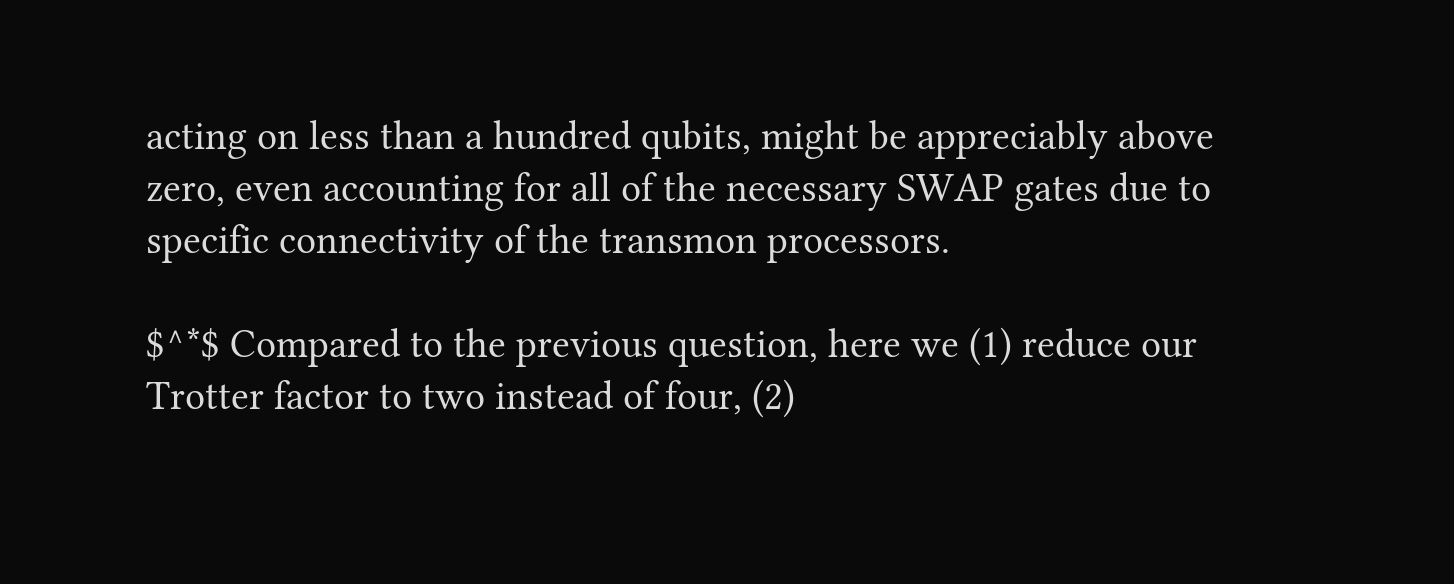acting on less than a hundred qubits, might be appreciably above zero, even accounting for all of the necessary SWAP gates due to specific connectivity of the transmon processors.

$^*$ Compared to the previous question, here we (1) reduce our Trotter factor to two instead of four, (2)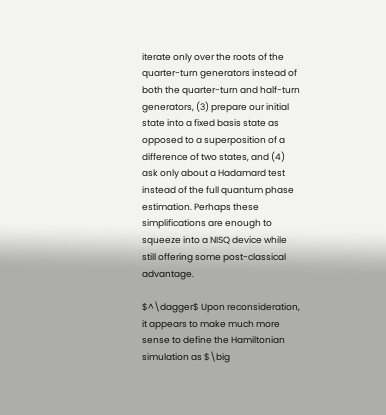iterate only over the roots of the quarter-turn generators instead of both the quarter-turn and half-turn generators, (3) prepare our initial state into a fixed basis state as opposed to a superposition of a difference of two states, and (4) ask only about a Hadamard test instead of the full quantum phase estimation. Perhaps these simplifications are enough to squeeze into a NISQ device while still offering some post-classical advantage.

$^\dagger$ Upon reconsideration, it appears to make much more sense to define the Hamiltonian simulation as $\big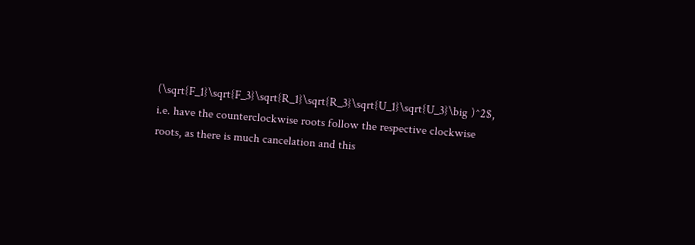(\sqrt{F_1}\sqrt{F_3}\sqrt{R_1}\sqrt{R_3}\sqrt{U_1}\sqrt{U_3}\big )^2$, i.e. have the counterclockwise roots follow the respective clockwise roots, as there is much cancelation and this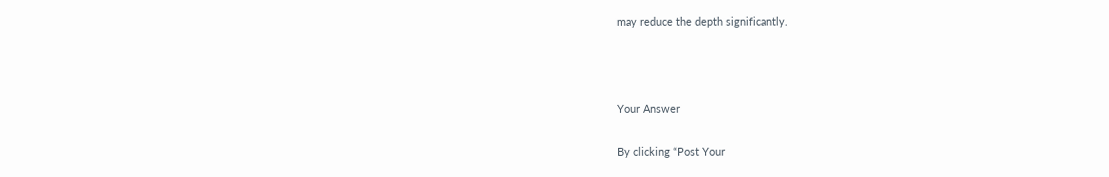may reduce the depth significantly.



Your Answer

By clicking “Post Your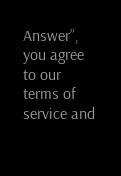Answer”, you agree to our terms of service and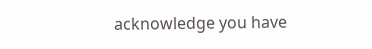acknowledge you have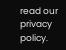read our privacy policy.